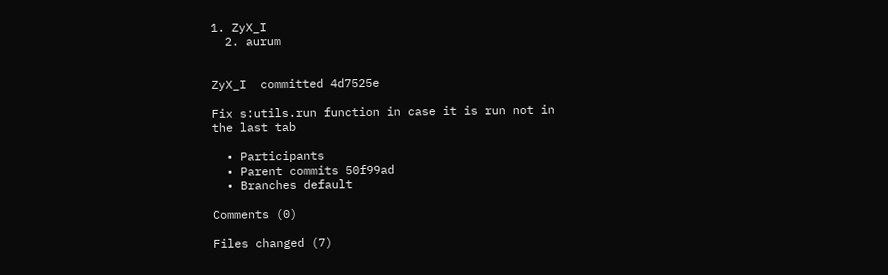1. ZyX_I
  2. aurum


ZyX_I  committed 4d7525e

Fix s:utils.run function in case it is run not in the last tab

  • Participants
  • Parent commits 50f99ad
  • Branches default

Comments (0)

Files changed (7)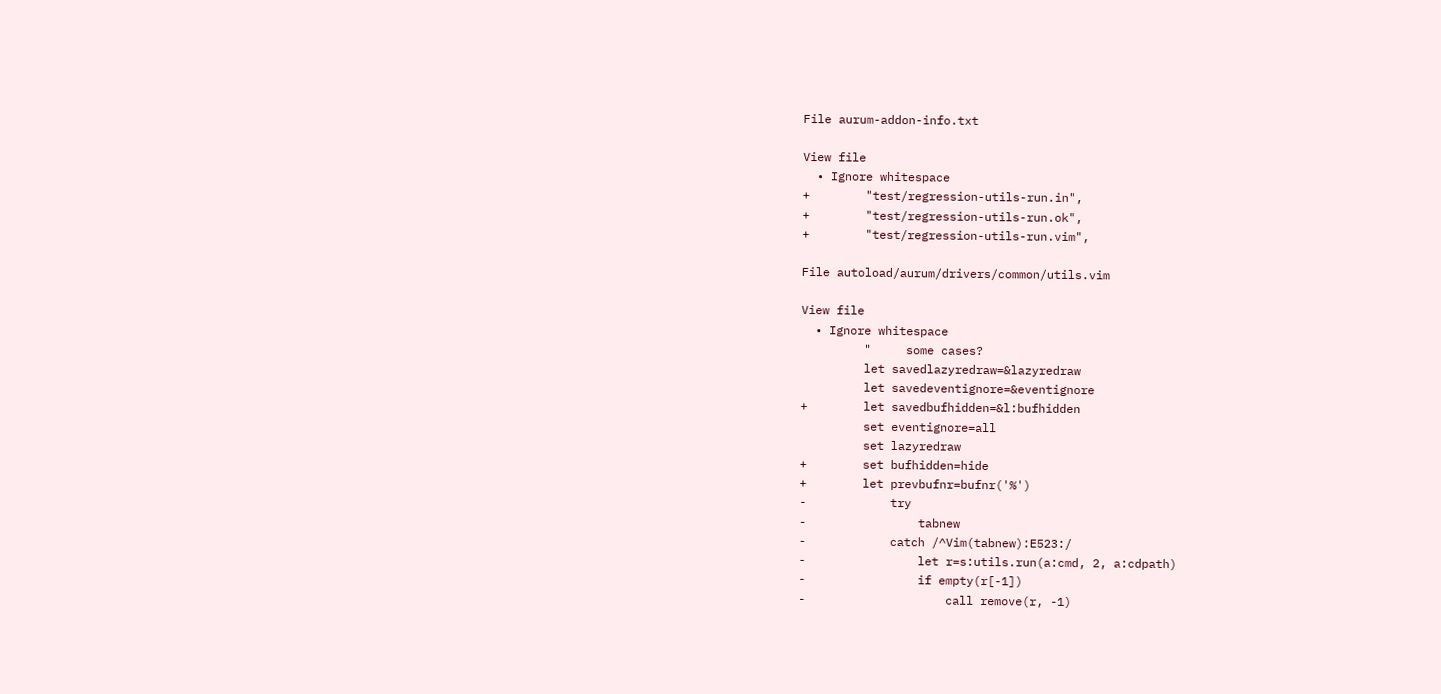File aurum-addon-info.txt

View file
  • Ignore whitespace
+        "test/regression-utils-run.in",
+        "test/regression-utils-run.ok",
+        "test/regression-utils-run.vim",

File autoload/aurum/drivers/common/utils.vim

View file
  • Ignore whitespace
         "     some cases?
         let savedlazyredraw=&lazyredraw
         let savedeventignore=&eventignore
+        let savedbufhidden=&l:bufhidden
         set eventignore=all
         set lazyredraw
+        set bufhidden=hide
+        let prevbufnr=bufnr('%')
-            try
-                tabnew
-            catch /^Vim(tabnew):E523:/
-                let r=s:utils.run(a:cmd, 2, a:cdpath)
-                if empty(r[-1])
-                    call remove(r, -1)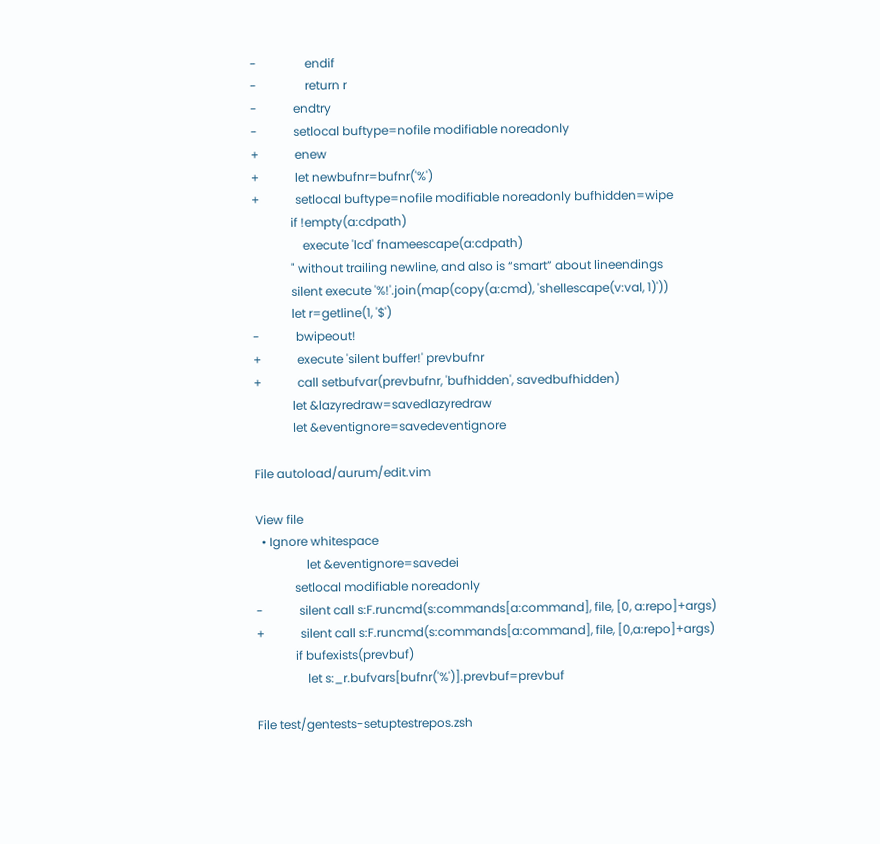-                endif
-                return r
-            endtry
-            setlocal buftype=nofile modifiable noreadonly
+            enew
+            let newbufnr=bufnr('%')
+            setlocal buftype=nofile modifiable noreadonly bufhidden=wipe
             if !empty(a:cdpath)
                 execute 'lcd' fnameescape(a:cdpath)
             " without trailing newline, and also is “smart” about lineendings
             silent execute '%!'.join(map(copy(a:cmd), 'shellescape(v:val, 1)'))
             let r=getline(1, '$')
-            bwipeout!
+            execute 'silent buffer!' prevbufnr
+            call setbufvar(prevbufnr, 'bufhidden', savedbufhidden)
             let &lazyredraw=savedlazyredraw
             let &eventignore=savedeventignore

File autoload/aurum/edit.vim

View file
  • Ignore whitespace
                 let &eventignore=savedei
             setlocal modifiable noreadonly
-            silent call s:F.runcmd(s:commands[a:command], file, [0, a:repo]+args)
+            silent call s:F.runcmd(s:commands[a:command], file, [0,a:repo]+args)
             if bufexists(prevbuf)
                 let s:_r.bufvars[bufnr('%')].prevbuf=prevbuf

File test/gentests-setuptestrepos.zsh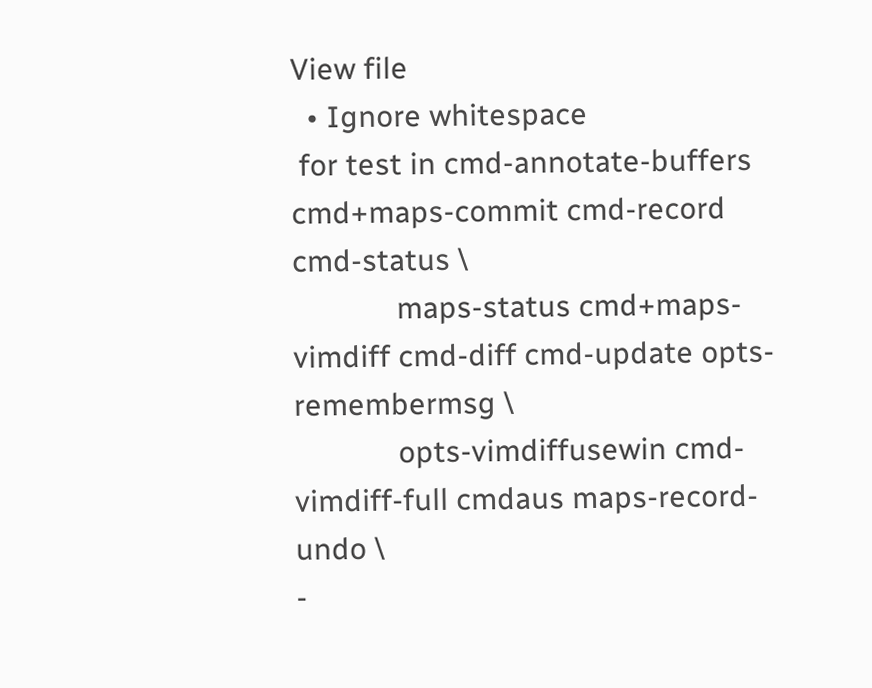View file
  • Ignore whitespace
 for test in cmd-annotate-buffers cmd+maps-commit cmd-record cmd-status \
             maps-status cmd+maps-vimdiff cmd-diff cmd-update opts-remembermsg \
             opts-vimdiffusewin cmd-vimdiff-full cmdaus maps-record-undo \
-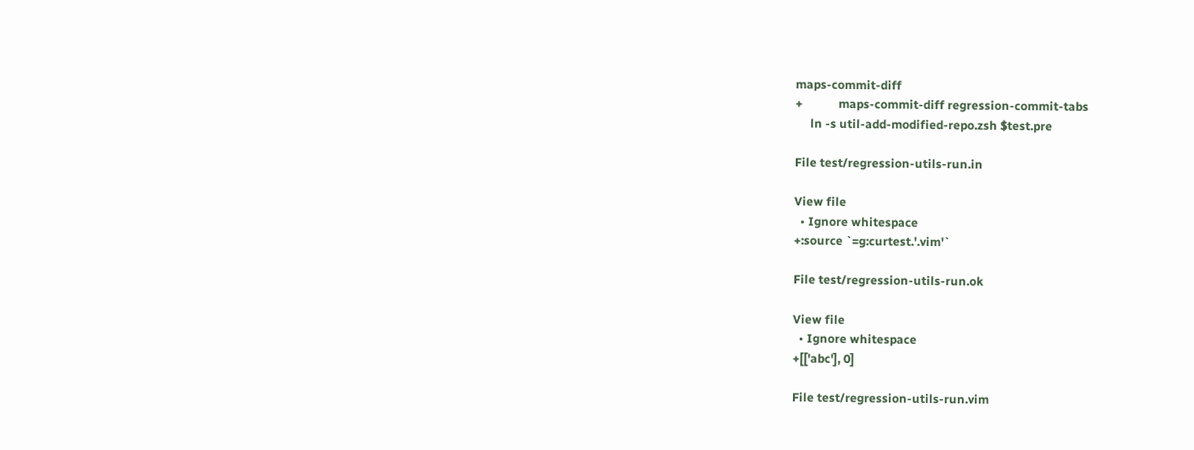maps-commit-diff
+            maps-commit-diff regression-commit-tabs
     ln -s util-add-modified-repo.zsh $test.pre

File test/regression-utils-run.in

View file
  • Ignore whitespace
+:source `=g:curtest.'.vim'`

File test/regression-utils-run.ok

View file
  • Ignore whitespace
+[['abc'], 0]

File test/regression-utils-run.vim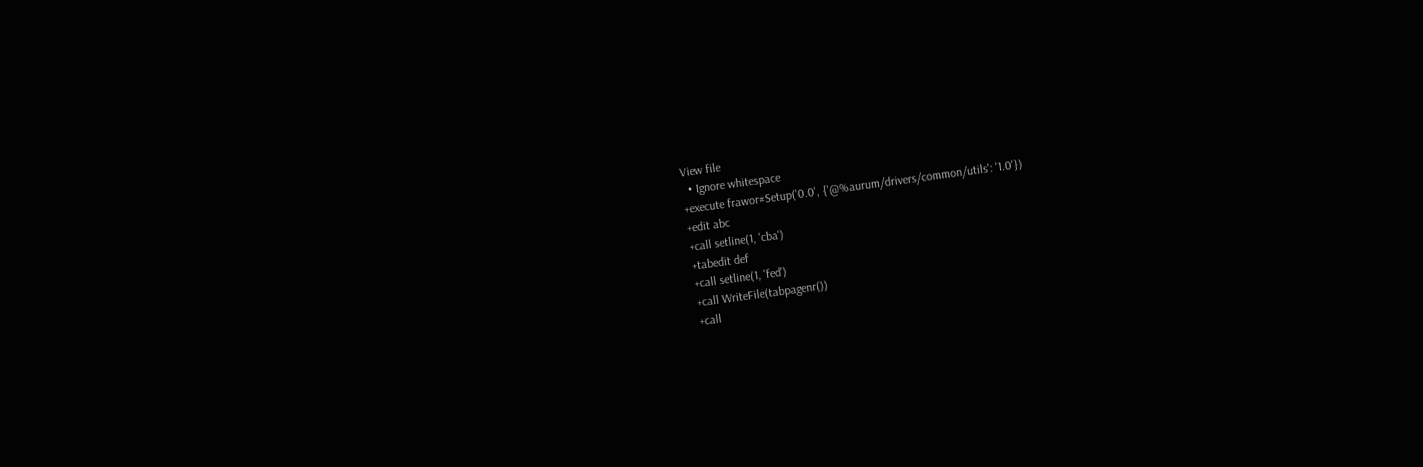View file
  • Ignore whitespace
+execute frawor#Setup('0.0', {'@%aurum/drivers/common/utils': '1.0'})
+edit abc
+call setline(1, 'cba')
+tabedit def
+call setline(1, 'fed')
+call WriteFile(tabpagenr())
+call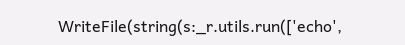WriteFile(string(s:_r.utils.run(['echo',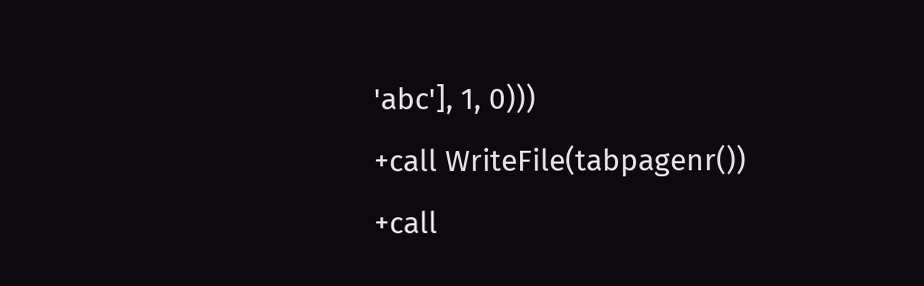'abc'], 1, 0)))
+call WriteFile(tabpagenr())
+call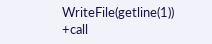WriteFile(getline(1))
+call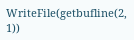WriteFile(getbufline(2, 1))